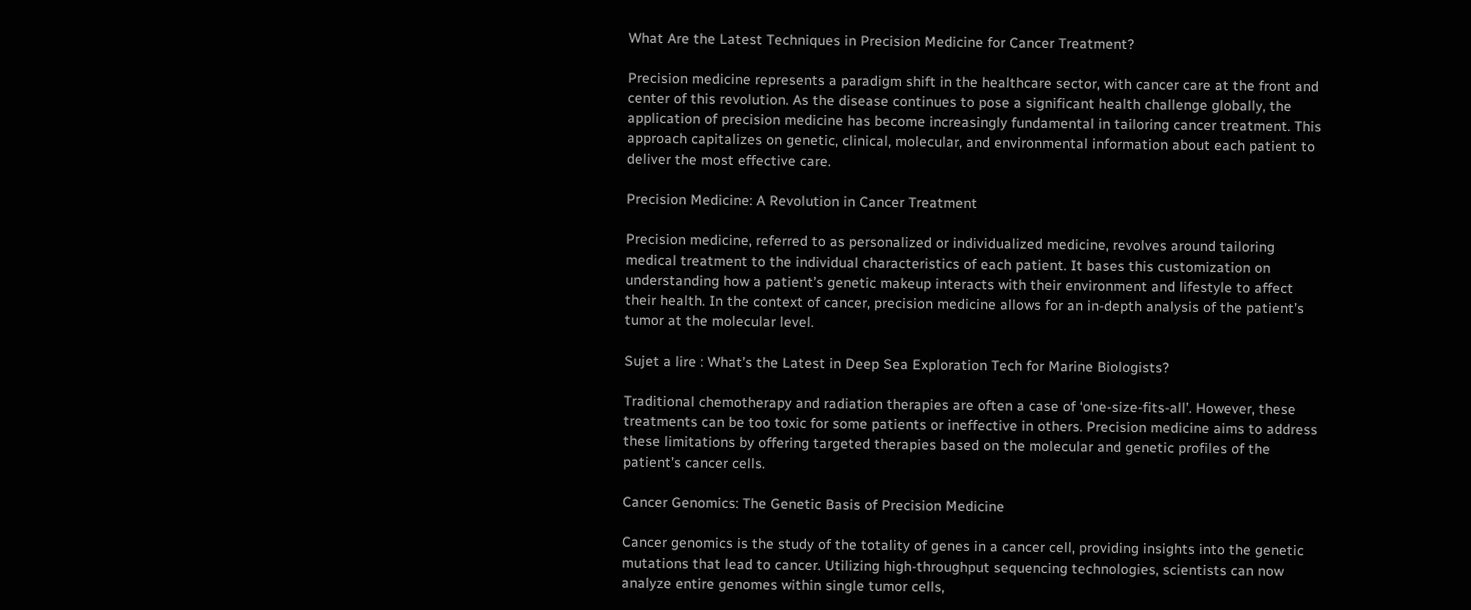What Are the Latest Techniques in Precision Medicine for Cancer Treatment?

Precision medicine represents a paradigm shift in the healthcare sector, with cancer care at the front and center of this revolution. As the disease continues to pose a significant health challenge globally, the application of precision medicine has become increasingly fundamental in tailoring cancer treatment. This approach capitalizes on genetic, clinical, molecular, and environmental information about each patient to deliver the most effective care.

Precision Medicine: A Revolution in Cancer Treatment

Precision medicine, referred to as personalized or individualized medicine, revolves around tailoring medical treatment to the individual characteristics of each patient. It bases this customization on understanding how a patient’s genetic makeup interacts with their environment and lifestyle to affect their health. In the context of cancer, precision medicine allows for an in-depth analysis of the patient’s tumor at the molecular level.

Sujet a lire : What’s the Latest in Deep Sea Exploration Tech for Marine Biologists?

Traditional chemotherapy and radiation therapies are often a case of ‘one-size-fits-all’. However, these treatments can be too toxic for some patients or ineffective in others. Precision medicine aims to address these limitations by offering targeted therapies based on the molecular and genetic profiles of the patient’s cancer cells.

Cancer Genomics: The Genetic Basis of Precision Medicine

Cancer genomics is the study of the totality of genes in a cancer cell, providing insights into the genetic mutations that lead to cancer. Utilizing high-throughput sequencing technologies, scientists can now analyze entire genomes within single tumor cells,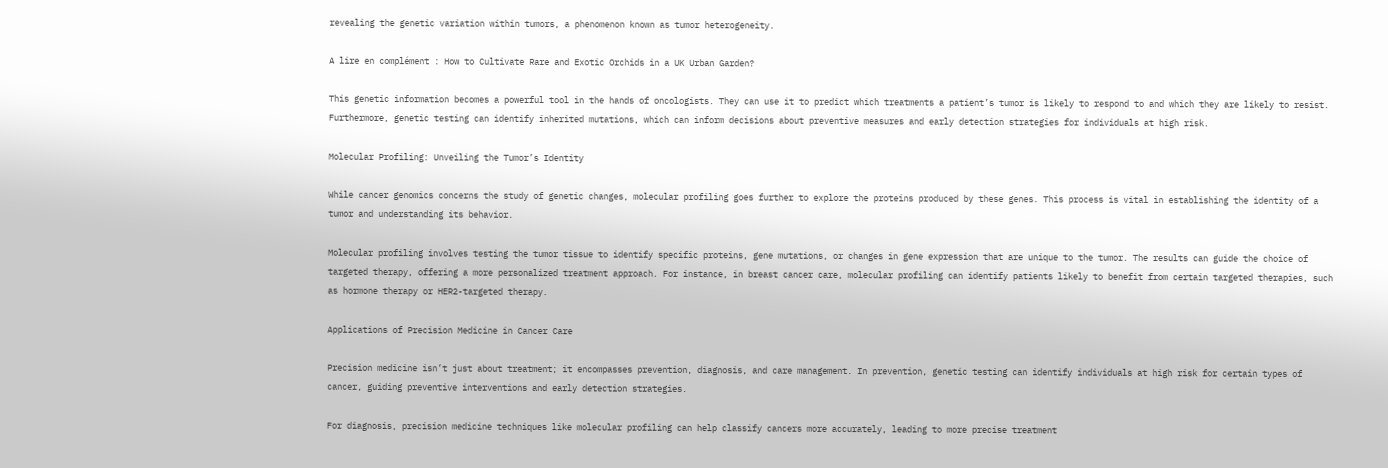revealing the genetic variation within tumors, a phenomenon known as tumor heterogeneity.

A lire en complément : How to Cultivate Rare and Exotic Orchids in a UK Urban Garden?

This genetic information becomes a powerful tool in the hands of oncologists. They can use it to predict which treatments a patient’s tumor is likely to respond to and which they are likely to resist. Furthermore, genetic testing can identify inherited mutations, which can inform decisions about preventive measures and early detection strategies for individuals at high risk.

Molecular Profiling: Unveiling the Tumor’s Identity

While cancer genomics concerns the study of genetic changes, molecular profiling goes further to explore the proteins produced by these genes. This process is vital in establishing the identity of a tumor and understanding its behavior.

Molecular profiling involves testing the tumor tissue to identify specific proteins, gene mutations, or changes in gene expression that are unique to the tumor. The results can guide the choice of targeted therapy, offering a more personalized treatment approach. For instance, in breast cancer care, molecular profiling can identify patients likely to benefit from certain targeted therapies, such as hormone therapy or HER2-targeted therapy.

Applications of Precision Medicine in Cancer Care

Precision medicine isn’t just about treatment; it encompasses prevention, diagnosis, and care management. In prevention, genetic testing can identify individuals at high risk for certain types of cancer, guiding preventive interventions and early detection strategies.

For diagnosis, precision medicine techniques like molecular profiling can help classify cancers more accurately, leading to more precise treatment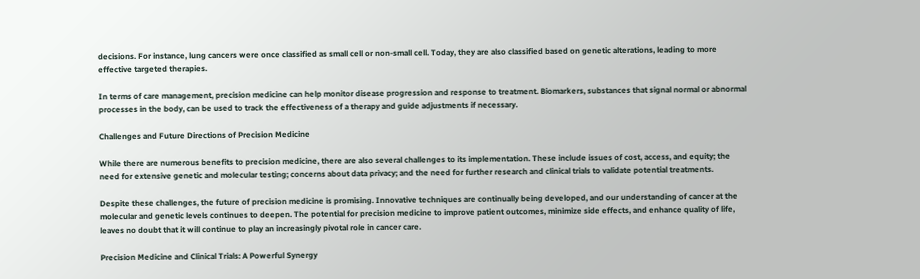decisions. For instance, lung cancers were once classified as small cell or non-small cell. Today, they are also classified based on genetic alterations, leading to more effective targeted therapies.

In terms of care management, precision medicine can help monitor disease progression and response to treatment. Biomarkers, substances that signal normal or abnormal processes in the body, can be used to track the effectiveness of a therapy and guide adjustments if necessary.

Challenges and Future Directions of Precision Medicine

While there are numerous benefits to precision medicine, there are also several challenges to its implementation. These include issues of cost, access, and equity; the need for extensive genetic and molecular testing; concerns about data privacy; and the need for further research and clinical trials to validate potential treatments.

Despite these challenges, the future of precision medicine is promising. Innovative techniques are continually being developed, and our understanding of cancer at the molecular and genetic levels continues to deepen. The potential for precision medicine to improve patient outcomes, minimize side effects, and enhance quality of life, leaves no doubt that it will continue to play an increasingly pivotal role in cancer care.

Precision Medicine and Clinical Trials: A Powerful Synergy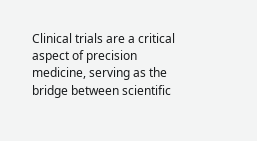Clinical trials are a critical aspect of precision medicine, serving as the bridge between scientific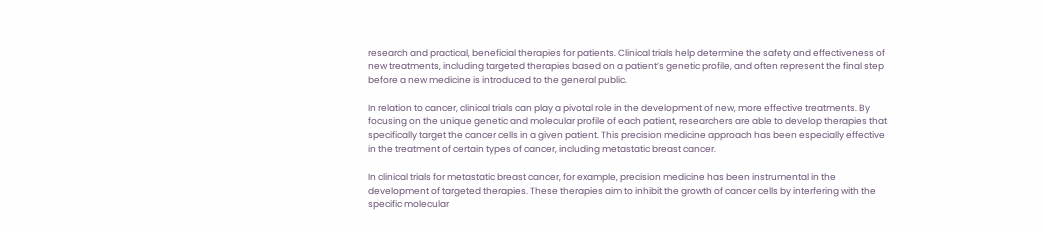research and practical, beneficial therapies for patients. Clinical trials help determine the safety and effectiveness of new treatments, including targeted therapies based on a patient’s genetic profile, and often represent the final step before a new medicine is introduced to the general public.

In relation to cancer, clinical trials can play a pivotal role in the development of new, more effective treatments. By focusing on the unique genetic and molecular profile of each patient, researchers are able to develop therapies that specifically target the cancer cells in a given patient. This precision medicine approach has been especially effective in the treatment of certain types of cancer, including metastatic breast cancer.

In clinical trials for metastatic breast cancer, for example, precision medicine has been instrumental in the development of targeted therapies. These therapies aim to inhibit the growth of cancer cells by interfering with the specific molecular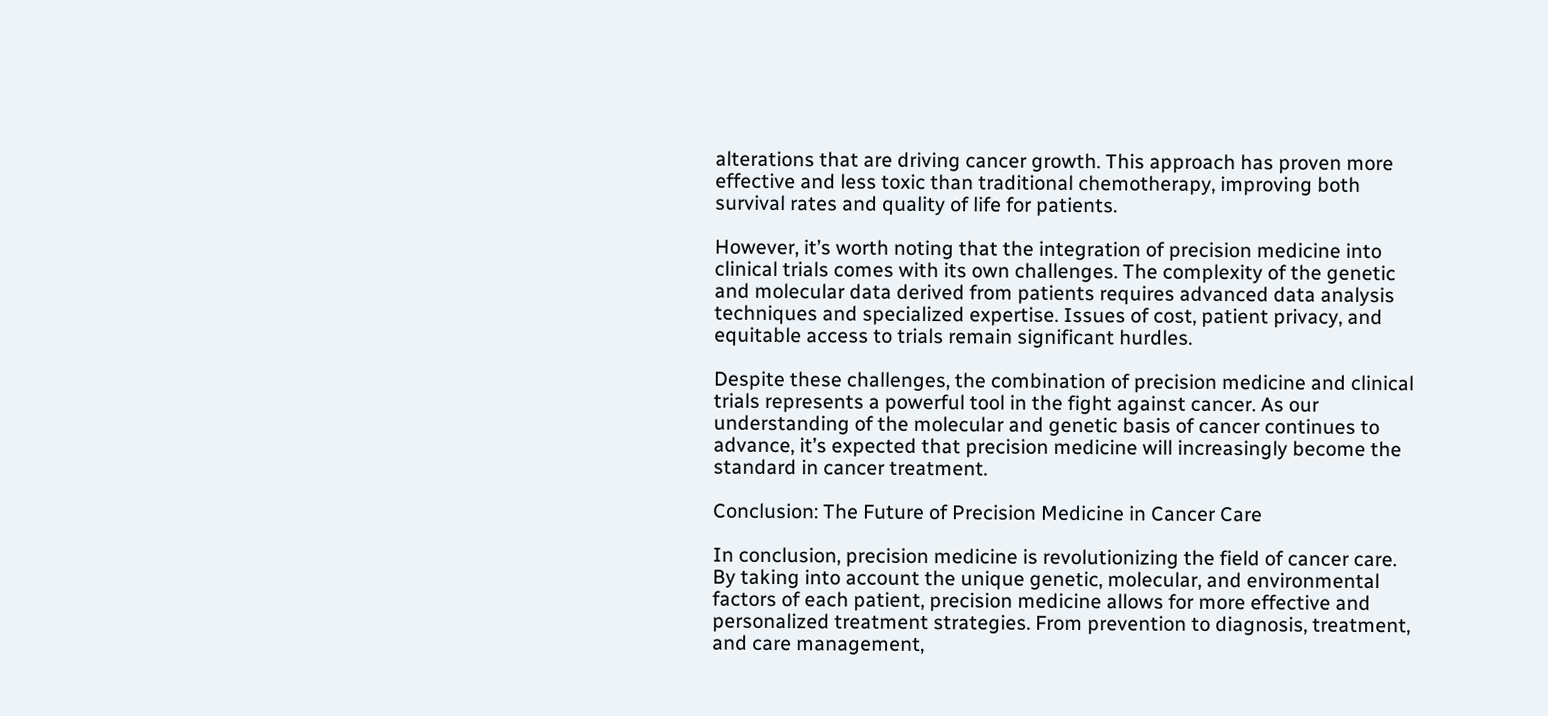alterations that are driving cancer growth. This approach has proven more effective and less toxic than traditional chemotherapy, improving both survival rates and quality of life for patients.

However, it’s worth noting that the integration of precision medicine into clinical trials comes with its own challenges. The complexity of the genetic and molecular data derived from patients requires advanced data analysis techniques and specialized expertise. Issues of cost, patient privacy, and equitable access to trials remain significant hurdles.

Despite these challenges, the combination of precision medicine and clinical trials represents a powerful tool in the fight against cancer. As our understanding of the molecular and genetic basis of cancer continues to advance, it’s expected that precision medicine will increasingly become the standard in cancer treatment.

Conclusion: The Future of Precision Medicine in Cancer Care

In conclusion, precision medicine is revolutionizing the field of cancer care. By taking into account the unique genetic, molecular, and environmental factors of each patient, precision medicine allows for more effective and personalized treatment strategies. From prevention to diagnosis, treatment, and care management,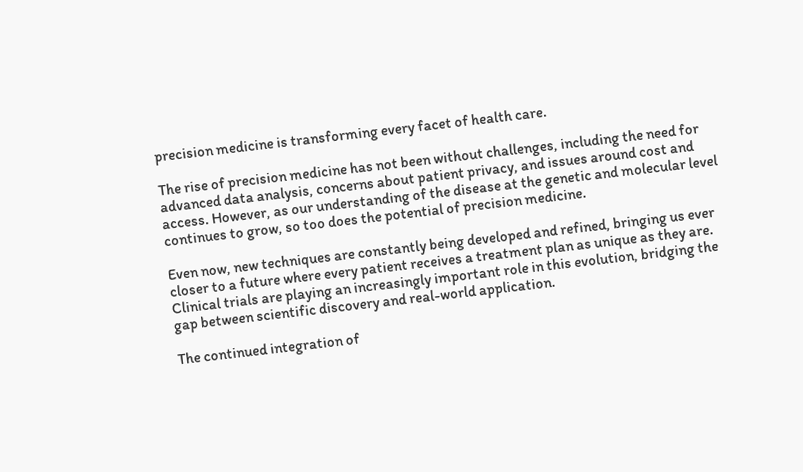precision medicine is transforming every facet of health care.

The rise of precision medicine has not been without challenges, including the need for advanced data analysis, concerns about patient privacy, and issues around cost and access. However, as our understanding of the disease at the genetic and molecular level continues to grow, so too does the potential of precision medicine.

Even now, new techniques are constantly being developed and refined, bringing us ever closer to a future where every patient receives a treatment plan as unique as they are. Clinical trials are playing an increasingly important role in this evolution, bridging the gap between scientific discovery and real-world application.

The continued integration of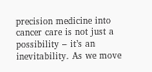precision medicine into cancer care is not just a possibility – it’s an inevitability. As we move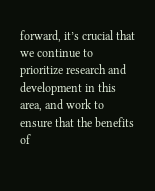forward, it’s crucial that we continue to prioritize research and development in this area, and work to ensure that the benefits of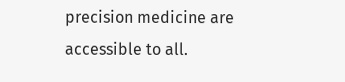precision medicine are accessible to all.